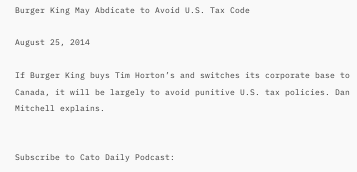Burger King May Abdicate to Avoid U.S. Tax Code

August 25, 2014

If Burger King buys Tim Horton’s and switches its corporate base to Canada, it will be largely to avoid punitive U.S. tax policies. Dan Mitchell explains.


Subscribe to Cato Daily Podcast: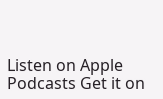Listen on Apple Podcasts Get it on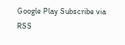Google Play Subscribe via RSS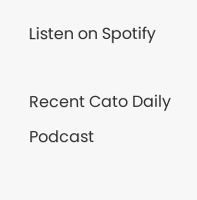Listen on Spotify

Recent Cato Daily Podcast